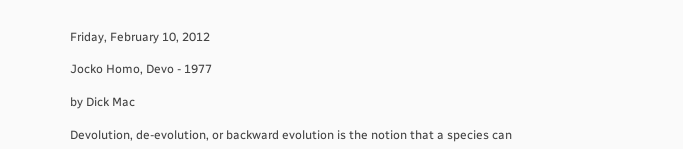Friday, February 10, 2012

Jocko Homo, Devo - 1977

by Dick Mac

Devolution, de-evolution, or backward evolution is the notion that a species can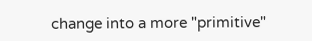change into a more "primitive"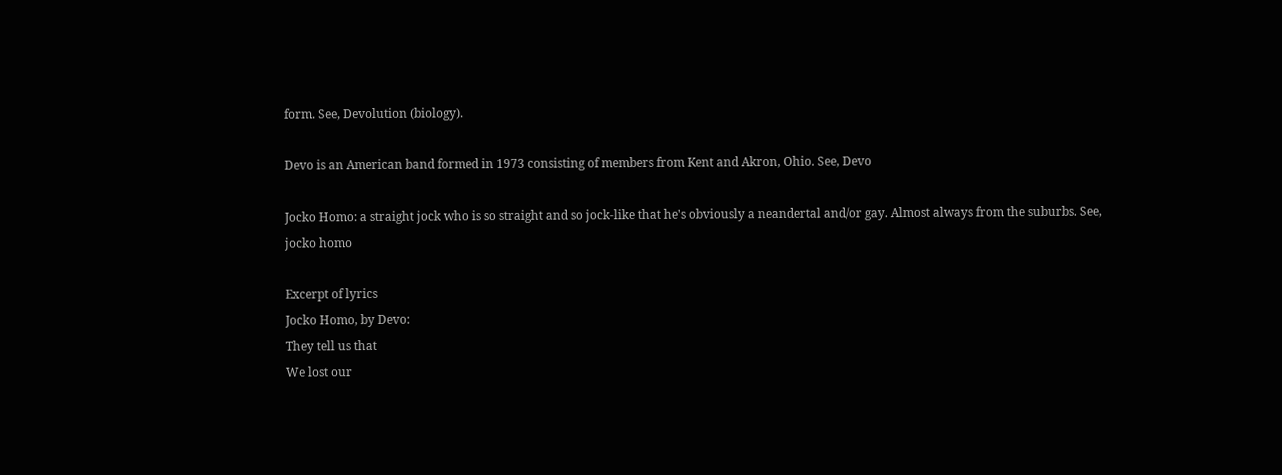form. See, Devolution (biology).

Devo is an American band formed in 1973 consisting of members from Kent and Akron, Ohio. See, Devo

Jocko Homo: a straight jock who is so straight and so jock-like that he's obviously a neandertal and/or gay. Almost always from the suburbs. See, jocko homo

Excerpt of lyrics
Jocko Homo, by Devo:
They tell us that
We lost our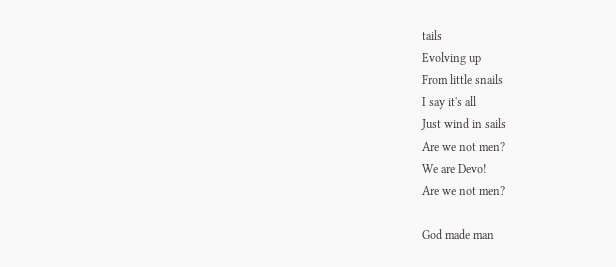tails
Evolving up
From little snails
I say it's all
Just wind in sails
Are we not men?
We are Devo!
Are we not men?

God made man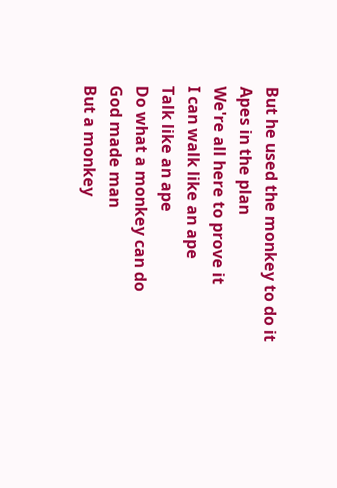But he used the monkey to do it
Apes in the plan
We're all here to prove it
I can walk like an ape
Talk like an ape
Do what a monkey can do
God made man
But a monkey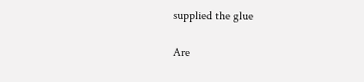supplied the glue

Are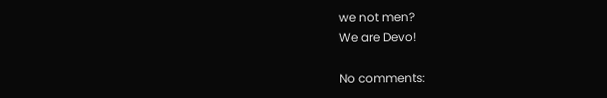we not men?
We are Devo!

No comments: